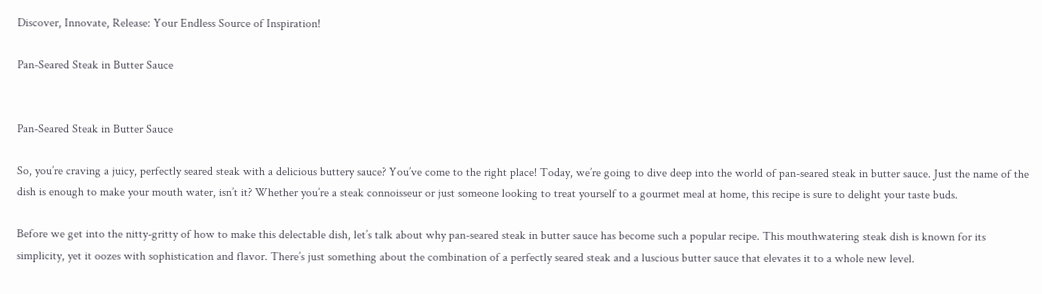Discover, Innovate, Release: Your Endless Source of Inspiration!

Pan-Seared Steak in Butter Sauce


Pan-Seared Steak in Butter Sauce

So, you’re craving a juicy, perfectly seared steak with a delicious buttery sauce? You’ve come to the right place! Today, we’re going to dive deep into the world of pan-seared steak in butter sauce. Just the name of the dish is enough to make your mouth water, isn’t it? Whether you’re a steak connoisseur or just someone looking to treat yourself to a gourmet meal at home, this recipe is sure to delight your taste buds.

Before we get into the nitty-gritty of how to make this delectable dish, let’s talk about why pan-seared steak in butter sauce has become such a popular recipe. This mouthwatering steak dish is known for its simplicity, yet it oozes with sophistication and flavor. There’s just something about the combination of a perfectly seared steak and a luscious butter sauce that elevates it to a whole new level.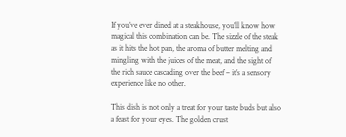If you’ve ever dined at a steakhouse, you’ll know how magical this combination can be. The sizzle of the steak as it hits the hot pan, the aroma of butter melting and mingling with the juices of the meat, and the sight of the rich sauce cascading over the beef – it’s a sensory experience like no other.

This dish is not only a treat for your taste buds but also a feast for your eyes. The golden crust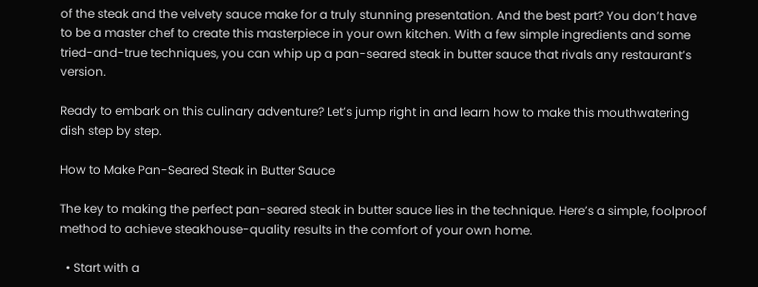of the steak and the velvety sauce make for a truly stunning presentation. And the best part? You don’t have to be a master chef to create this masterpiece in your own kitchen. With a few simple ingredients and some tried-and-true techniques, you can whip up a pan-seared steak in butter sauce that rivals any restaurant’s version.

Ready to embark on this culinary adventure? Let’s jump right in and learn how to make this mouthwatering dish step by step.

How to Make Pan-Seared Steak in Butter Sauce

The key to making the perfect pan-seared steak in butter sauce lies in the technique. Here’s a simple, foolproof method to achieve steakhouse-quality results in the comfort of your own home.

  • Start with a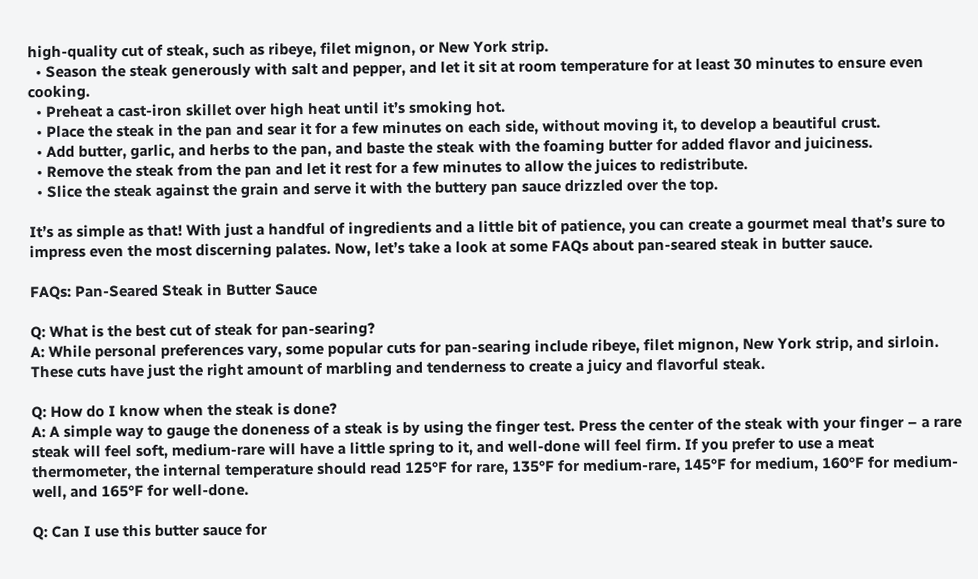high-quality cut of steak, such as ribeye, filet mignon, or New York strip.
  • Season the steak generously with salt and pepper, and let it sit at room temperature for at least 30 minutes to ensure even cooking.
  • Preheat a cast-iron skillet over high heat until it’s smoking hot.
  • Place the steak in the pan and sear it for a few minutes on each side, without moving it, to develop a beautiful crust.
  • Add butter, garlic, and herbs to the pan, and baste the steak with the foaming butter for added flavor and juiciness.
  • Remove the steak from the pan and let it rest for a few minutes to allow the juices to redistribute.
  • Slice the steak against the grain and serve it with the buttery pan sauce drizzled over the top.

It’s as simple as that! With just a handful of ingredients and a little bit of patience, you can create a gourmet meal that’s sure to impress even the most discerning palates. Now, let’s take a look at some FAQs about pan-seared steak in butter sauce.

FAQs: Pan-Seared Steak in Butter Sauce

Q: What is the best cut of steak for pan-searing?
A: While personal preferences vary, some popular cuts for pan-searing include ribeye, filet mignon, New York strip, and sirloin. These cuts have just the right amount of marbling and tenderness to create a juicy and flavorful steak.

Q: How do I know when the steak is done?
A: A simple way to gauge the doneness of a steak is by using the finger test. Press the center of the steak with your finger – a rare steak will feel soft, medium-rare will have a little spring to it, and well-done will feel firm. If you prefer to use a meat thermometer, the internal temperature should read 125°F for rare, 135°F for medium-rare, 145°F for medium, 160°F for medium-well, and 165°F for well-done.

Q: Can I use this butter sauce for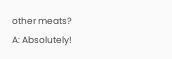other meats?
A: Absolutely!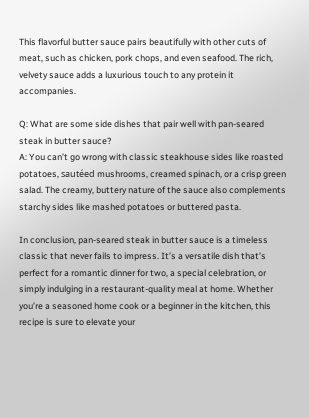This flavorful butter sauce pairs beautifully with other cuts of meat, such as chicken, pork chops, and even seafood. The rich, velvety sauce adds a luxurious touch to any protein it accompanies.

Q: What are some side dishes that pair well with pan-seared steak in butter sauce?
A: You can’t go wrong with classic steakhouse sides like roasted potatoes, sautéed mushrooms, creamed spinach, or a crisp green salad. The creamy, buttery nature of the sauce also complements starchy sides like mashed potatoes or buttered pasta.

In conclusion, pan-seared steak in butter sauce is a timeless classic that never fails to impress. It’s a versatile dish that’s perfect for a romantic dinner for two, a special celebration, or simply indulging in a restaurant-quality meal at home. Whether you’re a seasoned home cook or a beginner in the kitchen, this recipe is sure to elevate your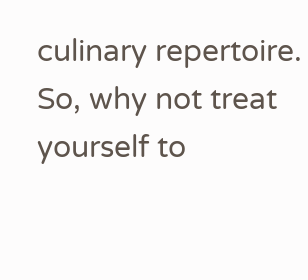culinary repertoire. So, why not treat yourself to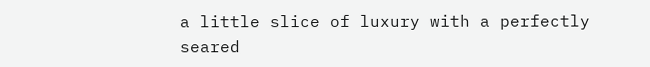a little slice of luxury with a perfectly seared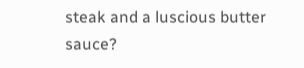steak and a luscious butter sauce?